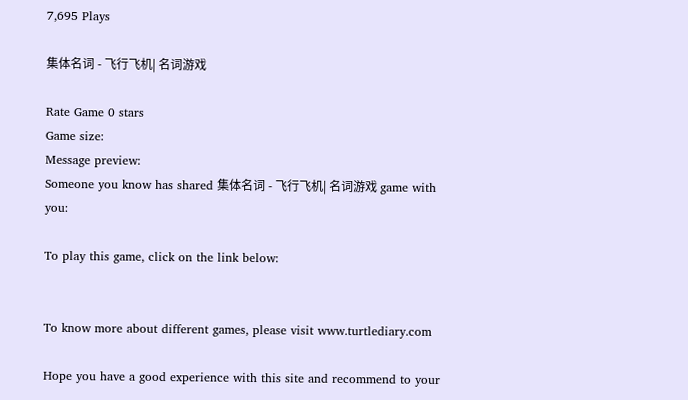7,695 Plays

集体名词 - 飞行飞机| 名词游戏

Rate Game 0 stars
Game size:
Message preview:
Someone you know has shared 集体名词 - 飞行飞机| 名词游戏 game with you:

To play this game, click on the link below:


To know more about different games, please visit www.turtlediary.com

Hope you have a good experience with this site and recommend to your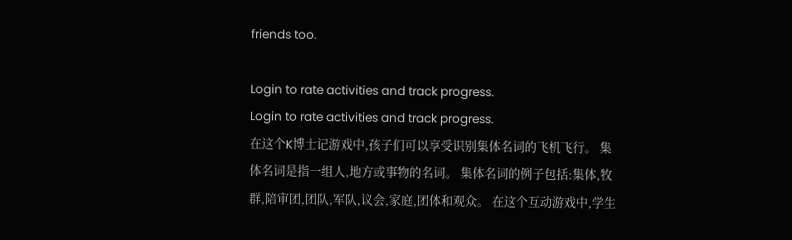friends too.

Login to rate activities and track progress.
Login to rate activities and track progress.
在这个K博士记游戏中,孩子们可以享受识别集体名词的飞机飞行。 集体名词是指一组人,地方或事物的名词。 集体名词的例子包括:集体,牧群,陪审团,团队,军队,议会,家庭,团体和观众。 在这个互动游戏中,学生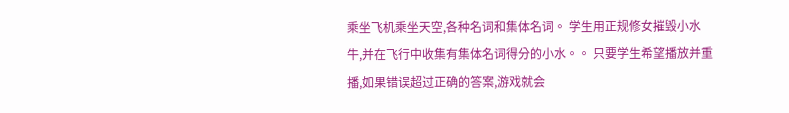乘坐飞机乘坐天空,各种名词和集体名词。 学生用正规修女摧毁小水牛,并在飞行中收集有集体名词得分的小水。。 只要学生希望播放并重播,如果错误超过正确的答案,游戏就会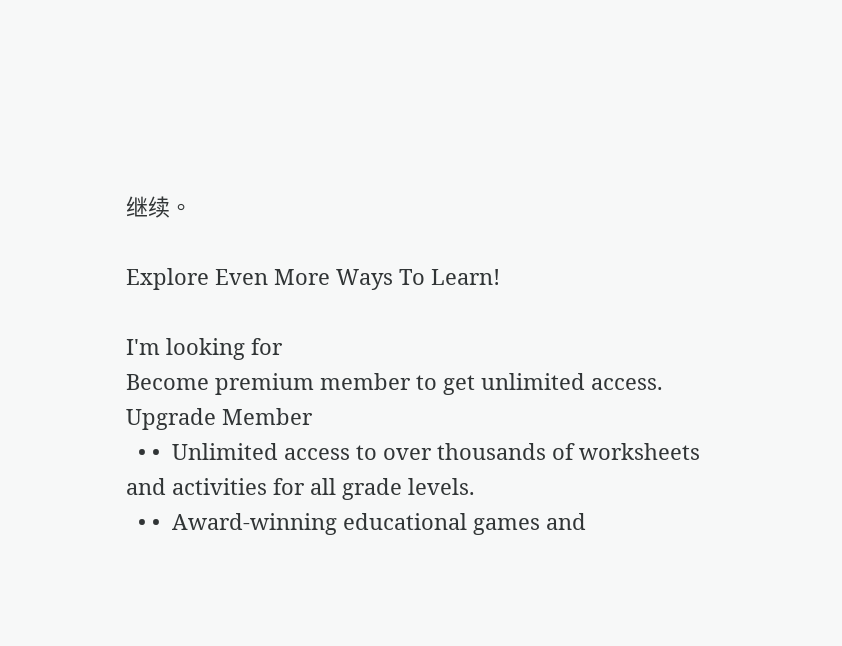继续。

Explore Even More Ways To Learn!

I'm looking for
Become premium member to get unlimited access.
Upgrade Member
  • •  Unlimited access to over thousands of worksheets and activities for all grade levels.
  • •  Award-winning educational games and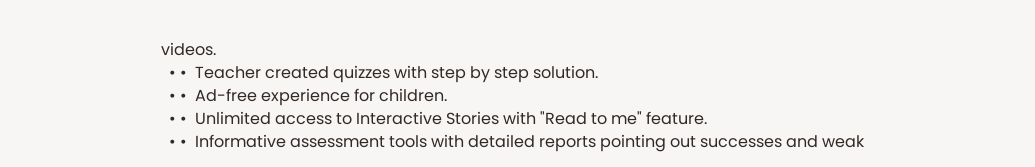videos.
  • •  Teacher created quizzes with step by step solution.
  • •  Ad-free experience for children.
  • •  Unlimited access to Interactive Stories with "Read to me" feature.
  • •  Informative assessment tools with detailed reports pointing out successes and weak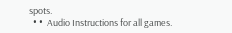spots.
  • •  Audio Instructions for all games.